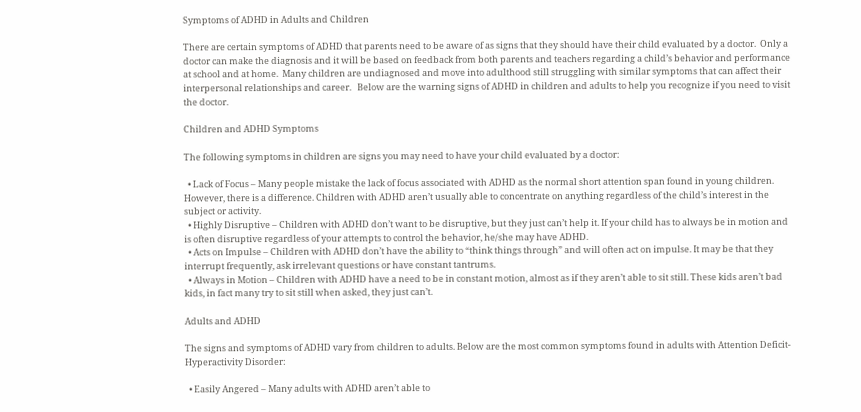Symptoms of ADHD in Adults and Children

There are certain symptoms of ADHD that parents need to be aware of as signs that they should have their child evaluated by a doctor.  Only a doctor can make the diagnosis and it will be based on feedback from both parents and teachers regarding a child’s behavior and performance at school and at home.  Many children are undiagnosed and move into adulthood still struggling with similar symptoms that can affect their interpersonal relationships and career.   Below are the warning signs of ADHD in children and adults to help you recognize if you need to visit the doctor.

Children and ADHD Symptoms

The following symptoms in children are signs you may need to have your child evaluated by a doctor:

  • Lack of Focus – Many people mistake the lack of focus associated with ADHD as the normal short attention span found in young children. However, there is a difference. Children with ADHD aren’t usually able to concentrate on anything regardless of the child’s interest in the subject or activity.
  • Highly Disruptive – Children with ADHD don’t want to be disruptive, but they just can’t help it. If your child has to always be in motion and is often disruptive regardless of your attempts to control the behavior, he/she may have ADHD.
  • Acts on Impulse – Children with ADHD don’t have the ability to “think things through” and will often act on impulse. It may be that they interrupt frequently, ask irrelevant questions or have constant tantrums.
  • Always in Motion – Children with ADHD have a need to be in constant motion, almost as if they aren’t able to sit still. These kids aren’t bad kids, in fact many try to sit still when asked, they just can’t.

Adults and ADHD

The signs and symptoms of ADHD vary from children to adults. Below are the most common symptoms found in adults with Attention Deficit-Hyperactivity Disorder:

  • Easily Angered – Many adults with ADHD aren’t able to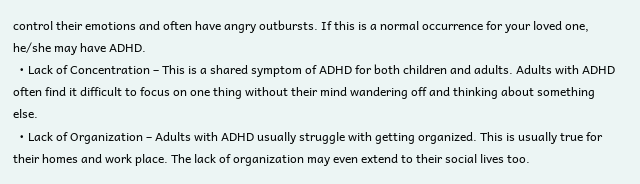control their emotions and often have angry outbursts. If this is a normal occurrence for your loved one, he/she may have ADHD.
  • Lack of Concentration – This is a shared symptom of ADHD for both children and adults. Adults with ADHD often find it difficult to focus on one thing without their mind wandering off and thinking about something else.
  • Lack of Organization – Adults with ADHD usually struggle with getting organized. This is usually true for their homes and work place. The lack of organization may even extend to their social lives too.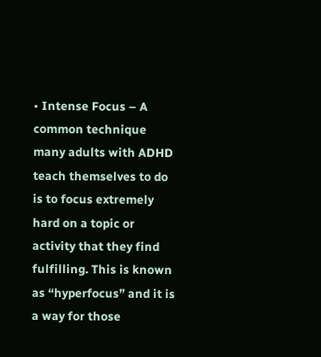• Intense Focus – A common technique many adults with ADHD teach themselves to do is to focus extremely hard on a topic or activity that they find fulfilling. This is known as “hyperfocus” and it is a way for those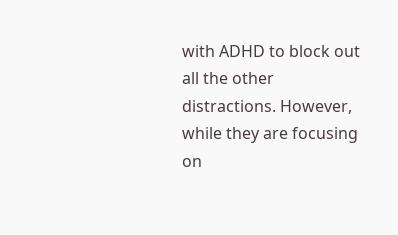with ADHD to block out all the other distractions. However, while they are focusing on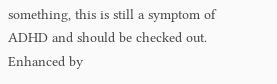something, this is still a symptom of ADHD and should be checked out.
Enhanced by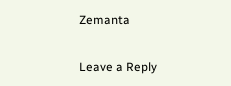Zemanta

Leave a Reply